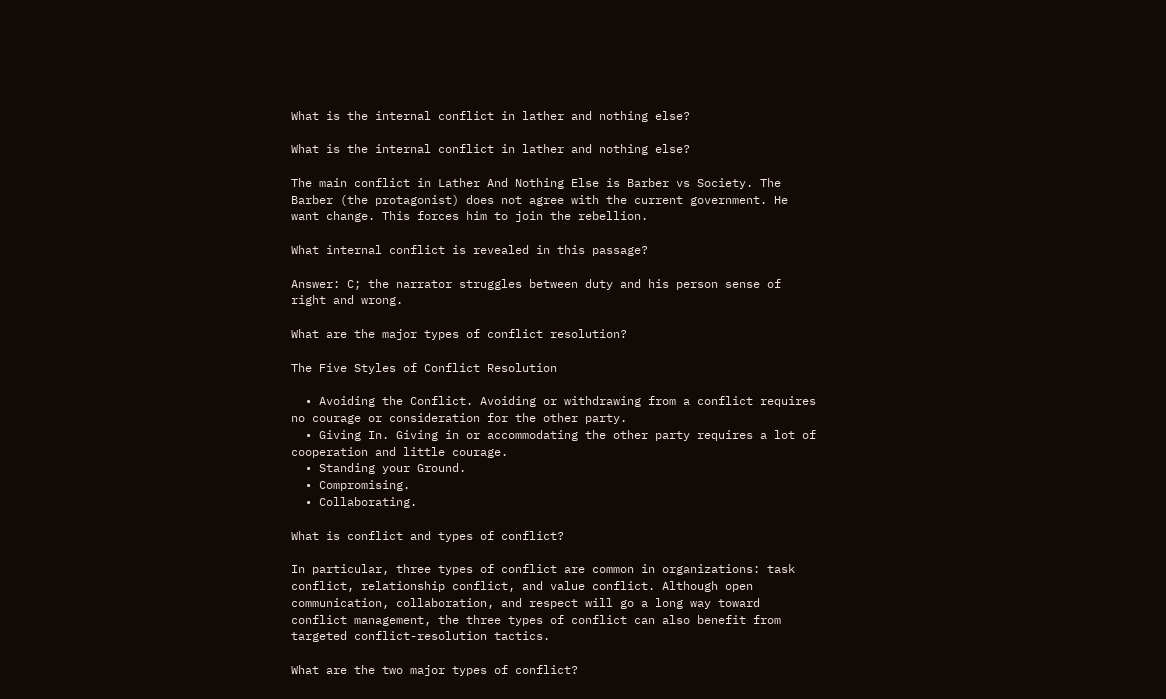What is the internal conflict in lather and nothing else?

What is the internal conflict in lather and nothing else?

The main conflict in Lather And Nothing Else is Barber vs Society. The Barber (the protagonist) does not agree with the current government. He want change. This forces him to join the rebellion.

What internal conflict is revealed in this passage?

Answer: C; the narrator struggles between duty and his person sense of right and wrong.

What are the major types of conflict resolution?

The Five Styles of Conflict Resolution

  • Avoiding the Conflict. Avoiding or withdrawing from a conflict requires no courage or consideration for the other party.
  • Giving In. Giving in or accommodating the other party requires a lot of cooperation and little courage.
  • Standing your Ground.
  • Compromising.
  • Collaborating.

What is conflict and types of conflict?

In particular, three types of conflict are common in organizations: task conflict, relationship conflict, and value conflict. Although open communication, collaboration, and respect will go a long way toward conflict management, the three types of conflict can also benefit from targeted conflict-resolution tactics.

What are the two major types of conflict?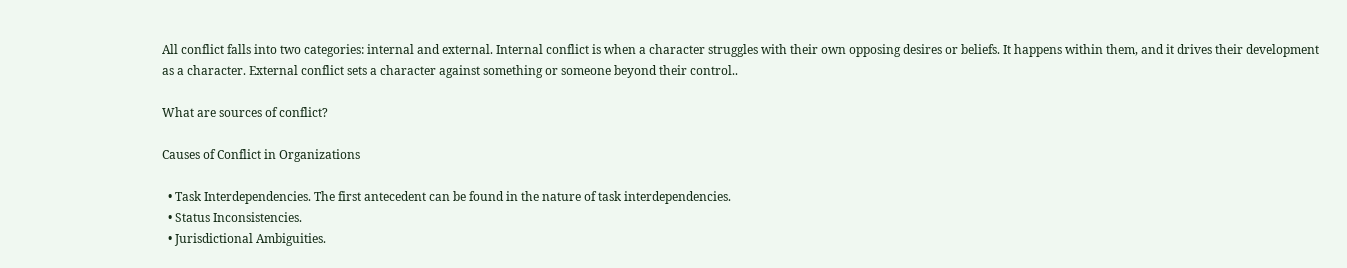All conflict falls into two categories: internal and external. Internal conflict is when a character struggles with their own opposing desires or beliefs. It happens within them, and it drives their development as a character. External conflict sets a character against something or someone beyond their control..

What are sources of conflict?

Causes of Conflict in Organizations

  • Task Interdependencies. The first antecedent can be found in the nature of task interdependencies.
  • Status Inconsistencies.
  • Jurisdictional Ambiguities.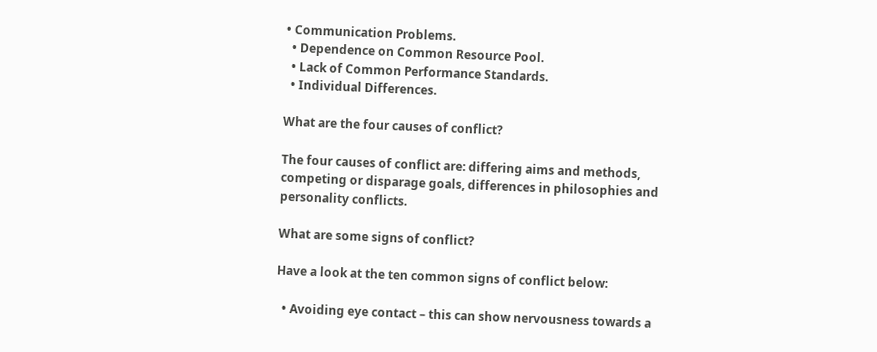• Communication Problems.
  • Dependence on Common Resource Pool.
  • Lack of Common Performance Standards.
  • Individual Differences.

What are the four causes of conflict?

The four causes of conflict are: differing aims and methods, competing or disparage goals, differences in philosophies and personality conflicts.

What are some signs of conflict?

Have a look at the ten common signs of conflict below:

  • Avoiding eye contact – this can show nervousness towards a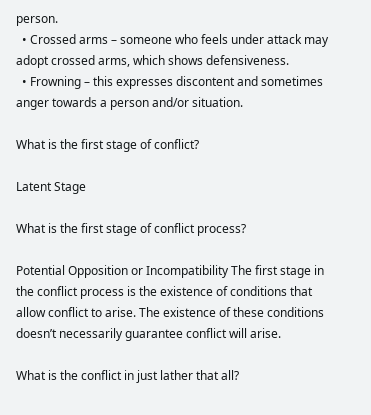person.
  • Crossed arms – someone who feels under attack may adopt crossed arms, which shows defensiveness.
  • Frowning – this expresses discontent and sometimes anger towards a person and/or situation.

What is the first stage of conflict?

Latent Stage

What is the first stage of conflict process?

Potential Opposition or Incompatibility The first stage in the conflict process is the existence of conditions that allow conflict to arise. The existence of these conditions doesn’t necessarily guarantee conflict will arise.

What is the conflict in just lather that all?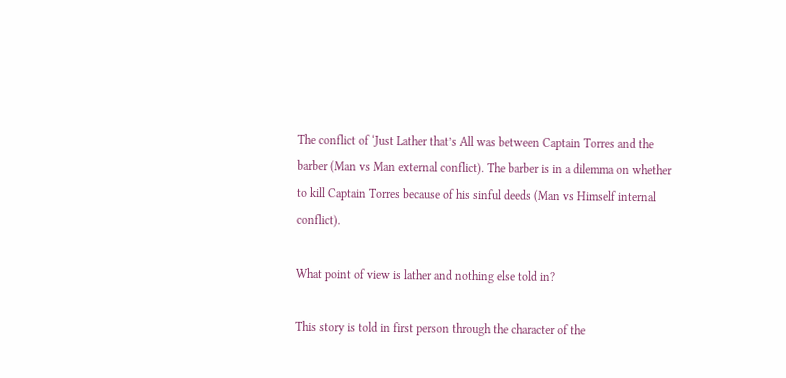The conflict of ‘Just Lather that’s All was between Captain Torres and the barber (Man vs Man external conflict). The barber is in a dilemma on whether to kill Captain Torres because of his sinful deeds (Man vs Himself internal conflict).

What point of view is lather and nothing else told in?

This story is told in first person through the character of the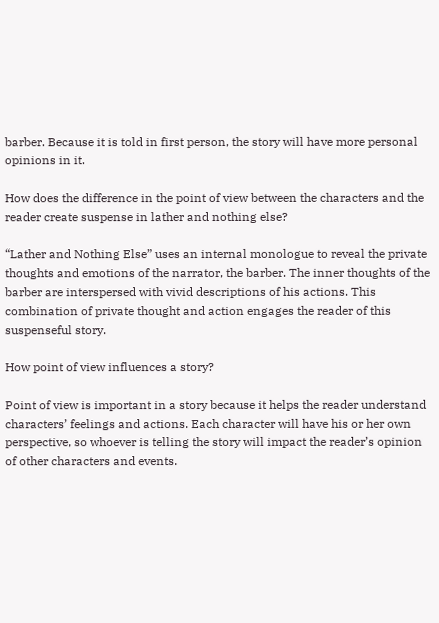barber. Because it is told in first person, the story will have more personal opinions in it.

How does the difference in the point of view between the characters and the reader create suspense in lather and nothing else?

“Lather and Nothing Else” uses an internal monologue to reveal the private thoughts and emotions of the narrator, the barber. The inner thoughts of the barber are interspersed with vivid descriptions of his actions. This combination of private thought and action engages the reader of this suspenseful story.

How point of view influences a story?

Point of view is important in a story because it helps the reader understand characters’ feelings and actions. Each character will have his or her own perspective, so whoever is telling the story will impact the reader’s opinion of other characters and events.